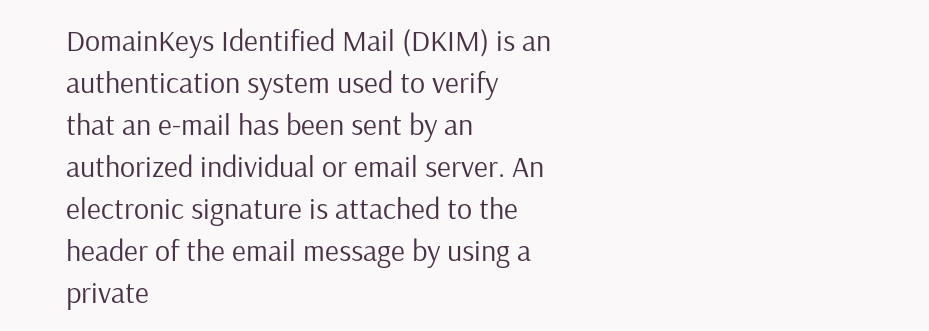DomainKeys Identified Mail (DKIM) is an authentication system used to verify that an e-mail has been sent by an authorized individual or email server. An electronic signature is attached to the header of the email message by using a private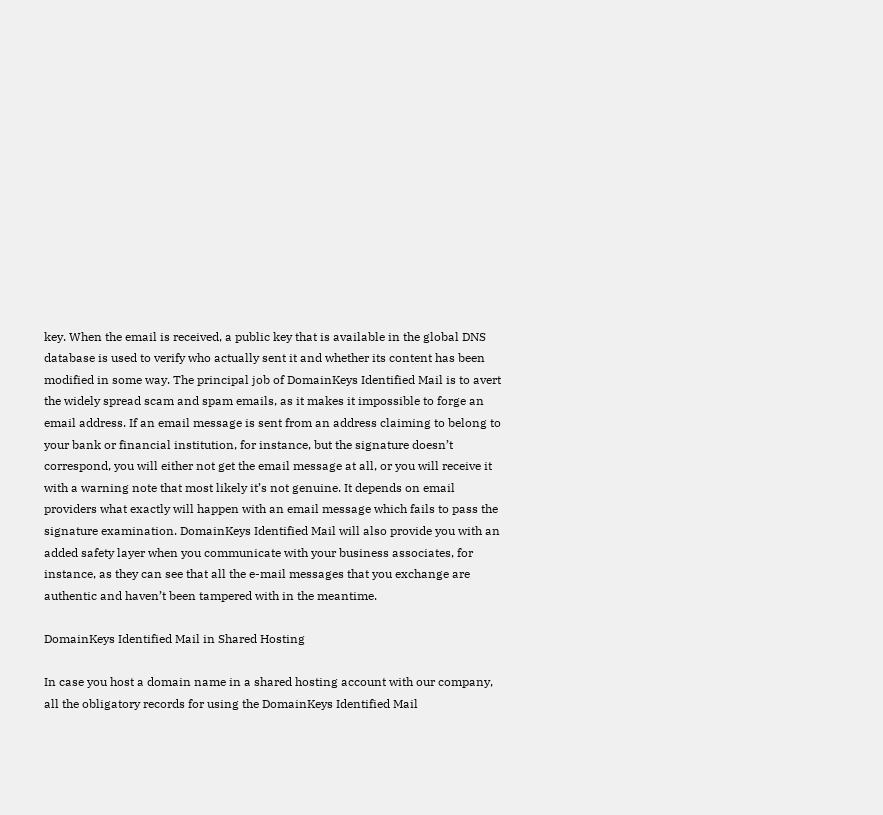key. When the email is received, a public key that is available in the global DNS database is used to verify who actually sent it and whether its content has been modified in some way. The principal job of DomainKeys Identified Mail is to avert the widely spread scam and spam emails, as it makes it impossible to forge an email address. If an email message is sent from an address claiming to belong to your bank or financial institution, for instance, but the signature doesn’t correspond, you will either not get the email message at all, or you will receive it with a warning note that most likely it’s not genuine. It depends on email providers what exactly will happen with an email message which fails to pass the signature examination. DomainKeys Identified Mail will also provide you with an added safety layer when you communicate with your business associates, for instance, as they can see that all the e-mail messages that you exchange are authentic and haven’t been tampered with in the meantime.

DomainKeys Identified Mail in Shared Hosting

In case you host a domain name in a shared hosting account with our company, all the obligatory records for using the DomainKeys Identified Mail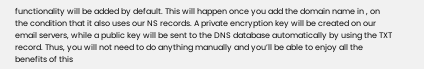functionality will be added by default. This will happen once you add the domain name in , on the condition that it also uses our NS records. A private encryption key will be created on our email servers, while a public key will be sent to the DNS database automatically by using the TXT record. Thus, you will not need to do anything manually and you’ll be able to enjoy all the benefits of this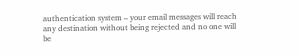authentication system – your email messages will reach any destination without being rejected and no one will be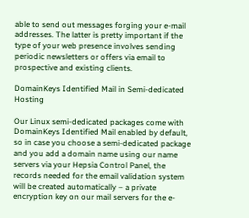able to send out messages forging your e-mail addresses. The latter is pretty important if the type of your web presence involves sending periodic newsletters or offers via email to prospective and existing clients.

DomainKeys Identified Mail in Semi-dedicated Hosting

Our Linux semi-dedicated packages come with DomainKeys Identified Mail enabled by default, so in case you choose a semi-dedicated package and you add a domain name using our name servers via your Hepsia Control Panel, the records needed for the email validation system will be created automatically – a private encryption key on our mail servers for the e-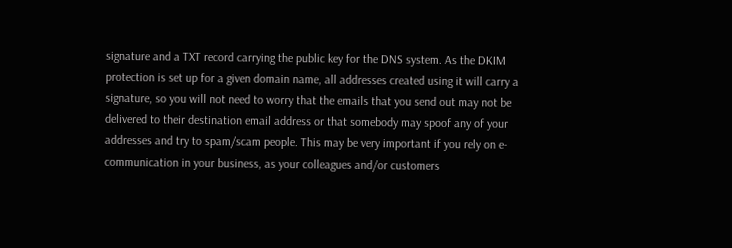signature and a TXT record carrying the public key for the DNS system. As the DKIM protection is set up for a given domain name, all addresses created using it will carry a signature, so you will not need to worry that the emails that you send out may not be delivered to their destination email address or that somebody may spoof any of your addresses and try to spam/scam people. This may be very important if you rely on e-communication in your business, as your colleagues and/or customers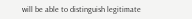will be able to distinguish legitimate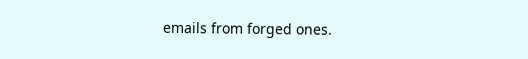emails from forged ones.